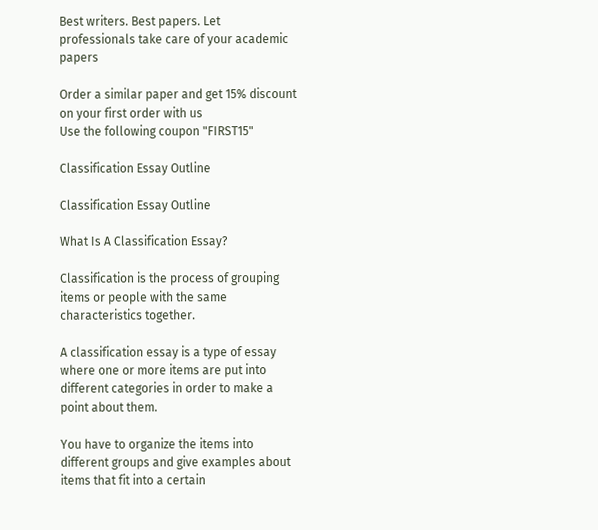Best writers. Best papers. Let professionals take care of your academic papers

Order a similar paper and get 15% discount on your first order with us
Use the following coupon "FIRST15"

Classification Essay Outline

Classification Essay Outline

What Is A Classification Essay?

Classification is the process of grouping items or people with the same characteristics together.

A classification essay is a type of essay where one or more items are put into different categories in order to make a point about them.

You have to organize the items into different groups and give examples about items that fit into a certain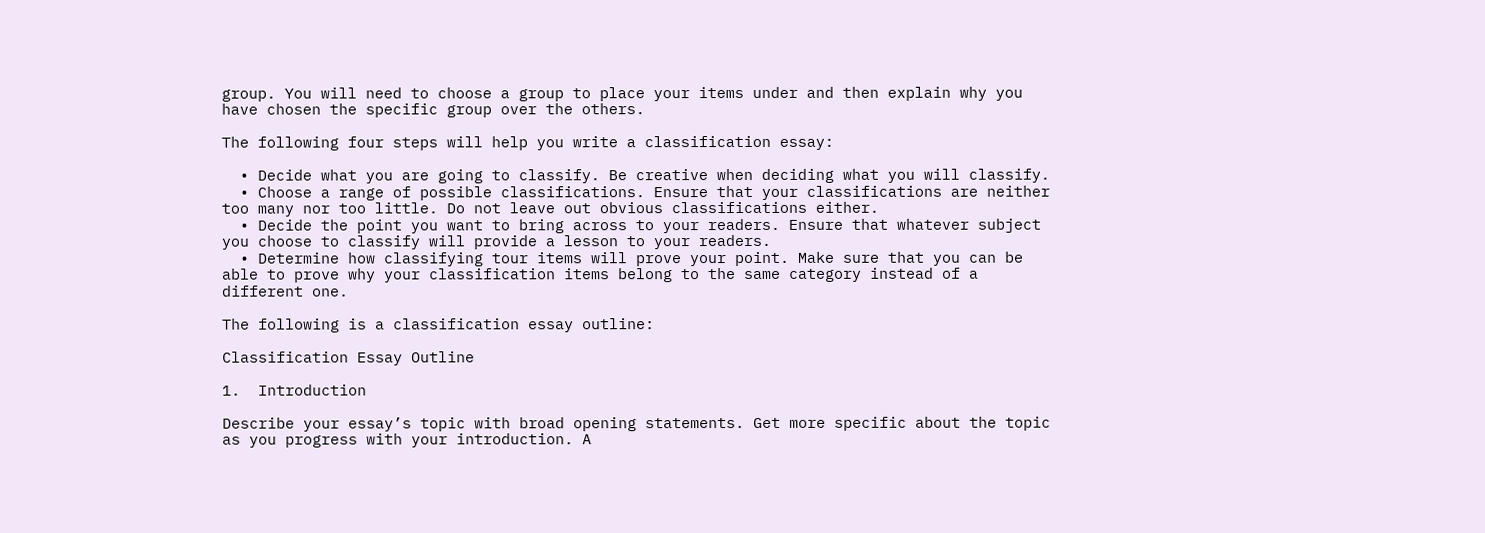group. You will need to choose a group to place your items under and then explain why you have chosen the specific group over the others.

The following four steps will help you write a classification essay:

  • Decide what you are going to classify. Be creative when deciding what you will classify.
  • Choose a range of possible classifications. Ensure that your classifications are neither too many nor too little. Do not leave out obvious classifications either.
  • Decide the point you want to bring across to your readers. Ensure that whatever subject you choose to classify will provide a lesson to your readers.
  • Determine how classifying tour items will prove your point. Make sure that you can be able to prove why your classification items belong to the same category instead of a different one.

The following is a classification essay outline:

Classification Essay Outline

1.  Introduction

Describe your essay’s topic with broad opening statements. Get more specific about the topic as you progress with your introduction. A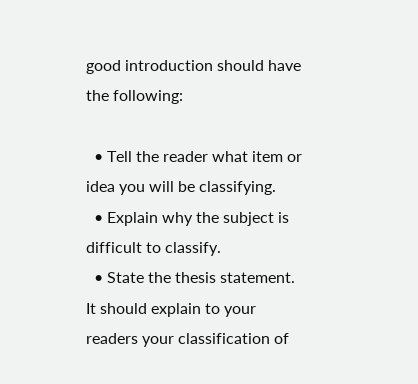good introduction should have the following:

  • Tell the reader what item or idea you will be classifying.
  • Explain why the subject is difficult to classify.
  • State the thesis statement. It should explain to your readers your classification of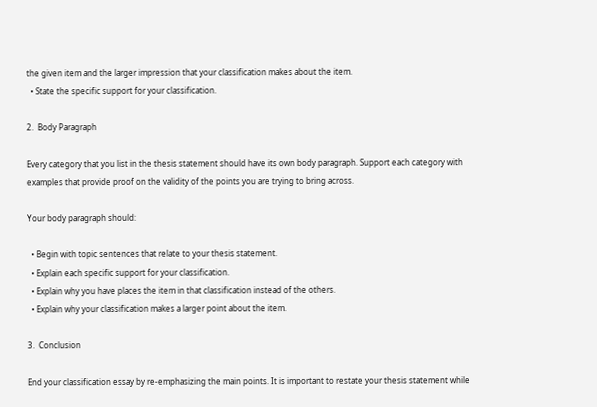the given item and the larger impression that your classification makes about the item.
  • State the specific support for your classification.

2.  Body Paragraph

Every category that you list in the thesis statement should have its own body paragraph. Support each category with examples that provide proof on the validity of the points you are trying to bring across.

Your body paragraph should:

  • Begin with topic sentences that relate to your thesis statement.
  • Explain each specific support for your classification.
  • Explain why you have places the item in that classification instead of the others.
  • Explain why your classification makes a larger point about the item.

3.  Conclusion

End your classification essay by re-emphasizing the main points. It is important to restate your thesis statement while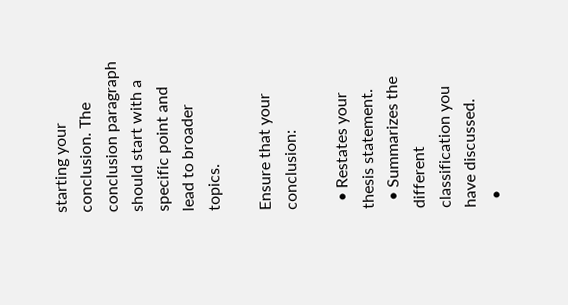starting your conclusion. The conclusion paragraph should start with a specific point and lead to broader topics.

Ensure that your conclusion:

  • Restates your thesis statement.
  • Summarizes the different classification you have discussed.
  •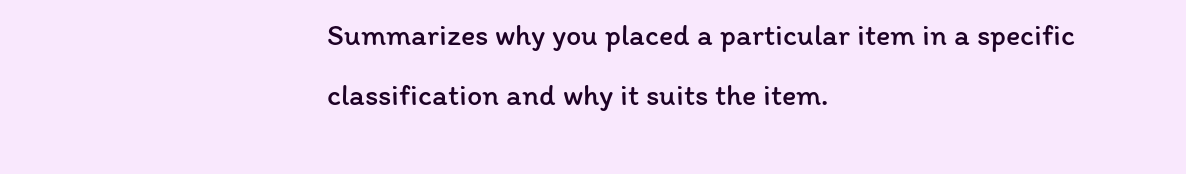Summarizes why you placed a particular item in a specific classification and why it suits the item.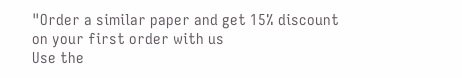"Order a similar paper and get 15% discount on your first order with us
Use the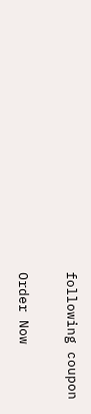following coupon

Order Now